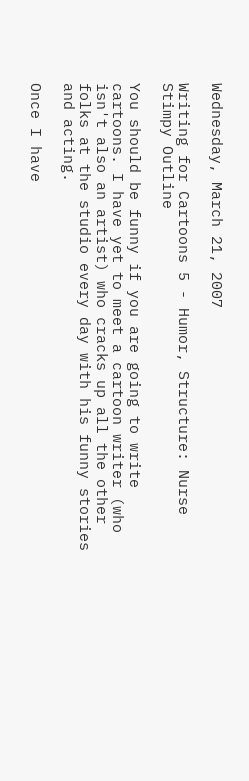Wednesday, March 21, 2007

Writing for Cartoons 5 - Humor, Structure: Nurse Stimpy Outline

You should be funny if you are going to write cartoons. I have yet to meet a cartoon writer (who isn't also an artist) who cracks up all the other folks at the studio every day with his funny stories and acting.

Once I have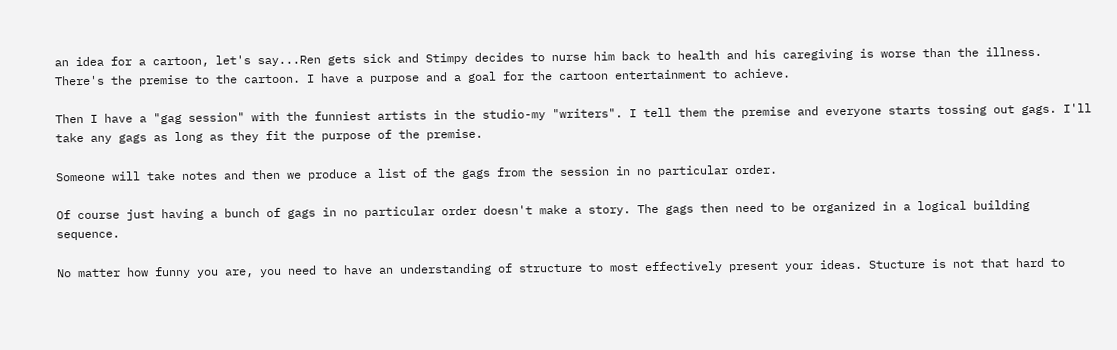an idea for a cartoon, let's say...Ren gets sick and Stimpy decides to nurse him back to health and his caregiving is worse than the illness. There's the premise to the cartoon. I have a purpose and a goal for the cartoon entertainment to achieve.

Then I have a "gag session" with the funniest artists in the studio-my "writers". I tell them the premise and everyone starts tossing out gags. I'll take any gags as long as they fit the purpose of the premise.

Someone will take notes and then we produce a list of the gags from the session in no particular order.

Of course just having a bunch of gags in no particular order doesn't make a story. The gags then need to be organized in a logical building sequence.

No matter how funny you are, you need to have an understanding of structure to most effectively present your ideas. Stucture is not that hard to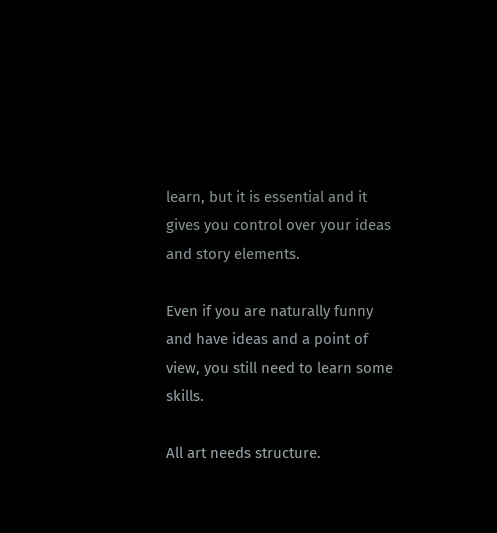learn, but it is essential and it gives you control over your ideas and story elements.

Even if you are naturally funny and have ideas and a point of view, you still need to learn some skills.

All art needs structure.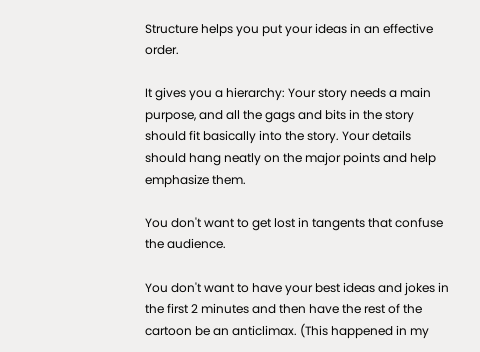Structure helps you put your ideas in an effective order.

It gives you a hierarchy: Your story needs a main purpose, and all the gags and bits in the story should fit basically into the story. Your details should hang neatly on the major points and help emphasize them.

You don't want to get lost in tangents that confuse the audience.

You don't want to have your best ideas and jokes in the first 2 minutes and then have the rest of the cartoon be an anticlimax. (This happened in my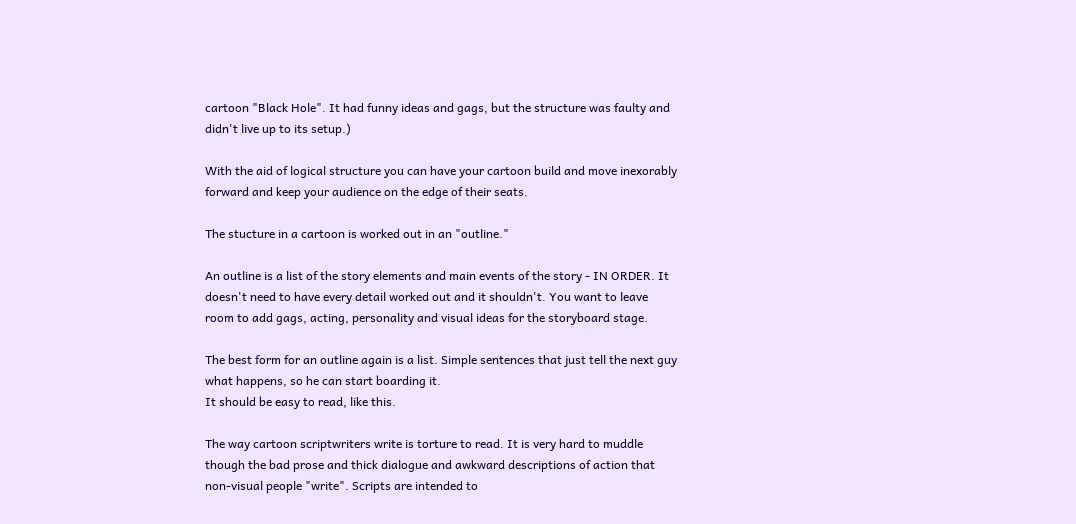cartoon "Black Hole". It had funny ideas and gags, but the structure was faulty and didn't live up to its setup.)

With the aid of logical structure you can have your cartoon build and move inexorably forward and keep your audience on the edge of their seats.

The stucture in a cartoon is worked out in an "outline."

An outline is a list of the story elements and main events of the story - IN ORDER. It doesn't need to have every detail worked out and it shouldn't. You want to leave room to add gags, acting, personality and visual ideas for the storyboard stage.

The best form for an outline again is a list. Simple sentences that just tell the next guy what happens, so he can start boarding it.
It should be easy to read, like this.

The way cartoon scriptwriters write is torture to read. It is very hard to muddle though the bad prose and thick dialogue and awkward descriptions of action that non-visual people "write". Scripts are intended to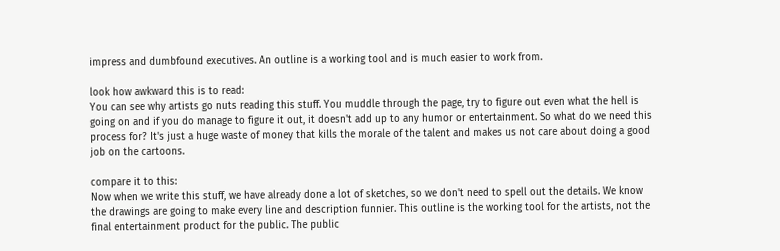impress and dumbfound executives. An outline is a working tool and is much easier to work from.

look how awkward this is to read:
You can see why artists go nuts reading this stuff. You muddle through the page, try to figure out even what the hell is going on and if you do manage to figure it out, it doesn't add up to any humor or entertainment. So what do we need this process for? It's just a huge waste of money that kills the morale of the talent and makes us not care about doing a good job on the cartoons.

compare it to this:
Now when we write this stuff, we have already done a lot of sketches, so we don't need to spell out the details. We know the drawings are going to make every line and description funnier. This outline is the working tool for the artists, not the final entertainment product for the public. The public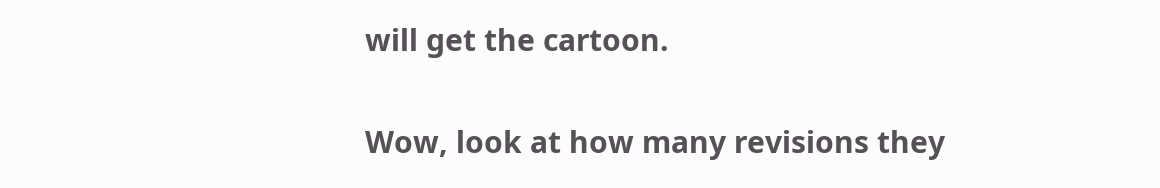will get the cartoon.

Wow, look at how many revisions they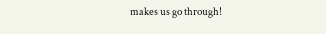makes us go through!